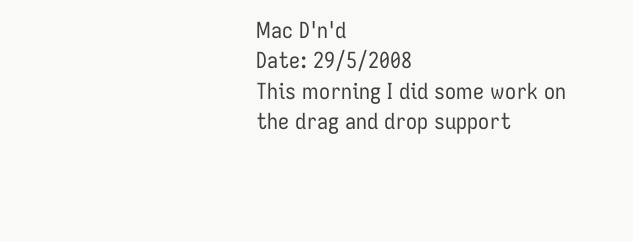Mac D'n'd
Date: 29/5/2008
This morning I did some work on the drag and drop support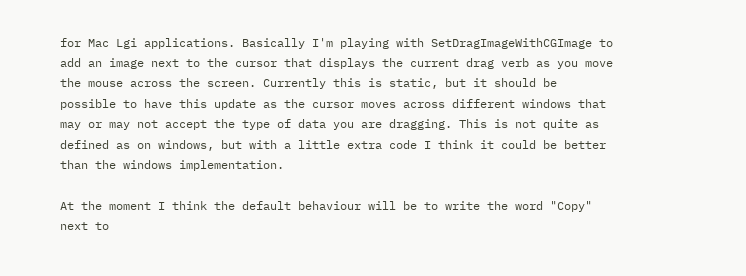for Mac Lgi applications. Basically I'm playing with SetDragImageWithCGImage to add an image next to the cursor that displays the current drag verb as you move the mouse across the screen. Currently this is static, but it should be possible to have this update as the cursor moves across different windows that may or may not accept the type of data you are dragging. This is not quite as defined as on windows, but with a little extra code I think it could be better than the windows implementation.

At the moment I think the default behaviour will be to write the word "Copy" next to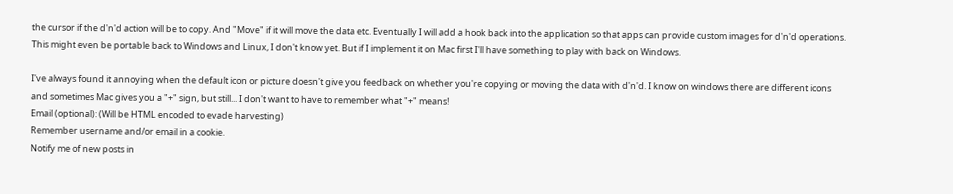the cursor if the d'n'd action will be to copy. And "Move" if it will move the data etc. Eventually I will add a hook back into the application so that apps can provide custom images for d'n'd operations. This might even be portable back to Windows and Linux, I don't know yet. But if I implement it on Mac first I'll have something to play with back on Windows.

I've always found it annoying when the default icon or picture doesn't give you feedback on whether you're copying or moving the data with d'n'd. I know on windows there are different icons and sometimes Mac gives you a "+" sign, but still... I don't want to have to remember what "+" means!
Email (optional): (Will be HTML encoded to evade harvesting)
Remember username and/or email in a cookie.
Notify me of new posts in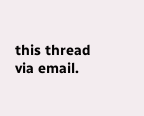this thread via email.